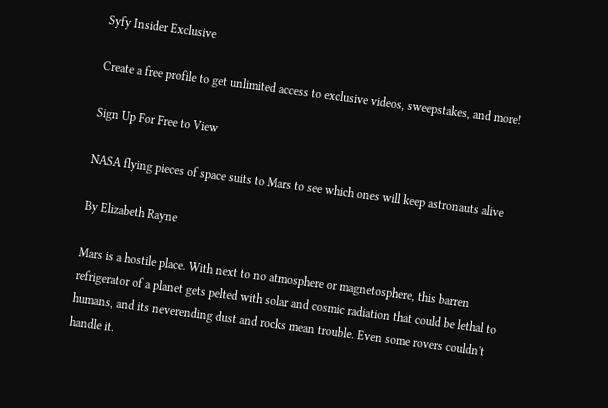Syfy Insider Exclusive

Create a free profile to get unlimited access to exclusive videos, sweepstakes, and more!

Sign Up For Free to View

NASA flying pieces of space suits to Mars to see which ones will keep astronauts alive

By Elizabeth Rayne

Mars is a hostile place. With next to no atmosphere or magnetosphere, this barren refrigerator of a planet gets pelted with solar and cosmic radiation that could be lethal to humans, and its neverending dust and rocks mean trouble. Even some rovers couldn't handle it.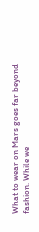What to wear on Mars goes far beyond fashion. While we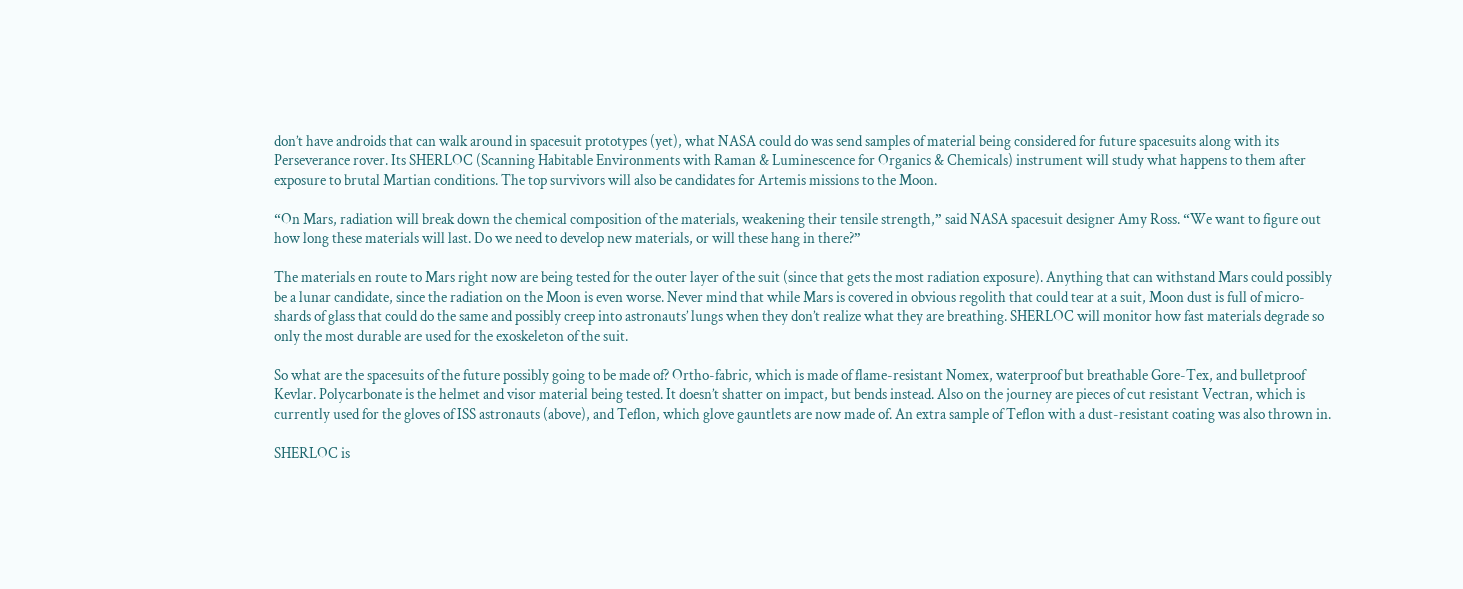don’t have androids that can walk around in spacesuit prototypes (yet), what NASA could do was send samples of material being considered for future spacesuits along with its Perseverance rover. Its SHERLOC (Scanning Habitable Environments with Raman & Luminescence for Organics & Chemicals) instrument will study what happens to them after exposure to brutal Martian conditions. The top survivors will also be candidates for Artemis missions to the Moon.

“On Mars, radiation will break down the chemical composition of the materials, weakening their tensile strength,” said NASA spacesuit designer Amy Ross. “We want to figure out how long these materials will last. Do we need to develop new materials, or will these hang in there?”

The materials en route to Mars right now are being tested for the outer layer of the suit (since that gets the most radiation exposure). Anything that can withstand Mars could possibly be a lunar candidate, since the radiation on the Moon is even worse. Never mind that while Mars is covered in obvious regolith that could tear at a suit, Moon dust is full of micro-shards of glass that could do the same and possibly creep into astronauts’ lungs when they don’t realize what they are breathing. SHERLOC will monitor how fast materials degrade so only the most durable are used for the exoskeleton of the suit.

So what are the spacesuits of the future possibly going to be made of? Ortho-fabric, which is made of flame-resistant Nomex, waterproof but breathable Gore-Tex, and bulletproof Kevlar. Polycarbonate is the helmet and visor material being tested. It doesn’t shatter on impact, but bends instead. Also on the journey are pieces of cut resistant Vectran, which is currently used for the gloves of ISS astronauts (above), and Teflon, which glove gauntlets are now made of. An extra sample of Teflon with a dust-resistant coating was also thrown in.

SHERLOC is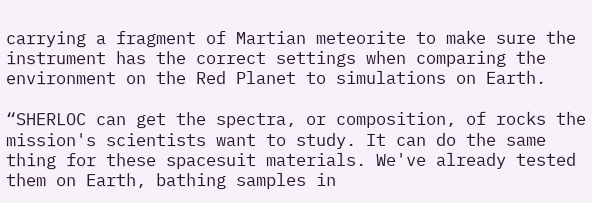carrying a fragment of Martian meteorite to make sure the instrument has the correct settings when comparing the environment on the Red Planet to simulations on Earth.

“SHERLOC can get the spectra, or composition, of rocks the mission's scientists want to study. It can do the same thing for these spacesuit materials. We've already tested them on Earth, bathing samples in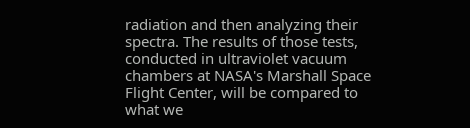radiation and then analyzing their spectra. The results of those tests, conducted in ultraviolet vacuum chambers at NASA's Marshall Space Flight Center, will be compared to what we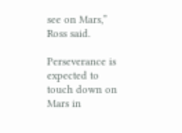see on Mars,” Ross said.

Perseverance is expected to touch down on Mars in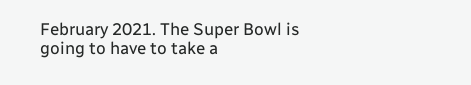February 2021. The Super Bowl is going to have to take a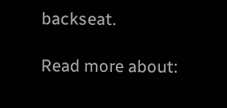backseat.

Read more about: